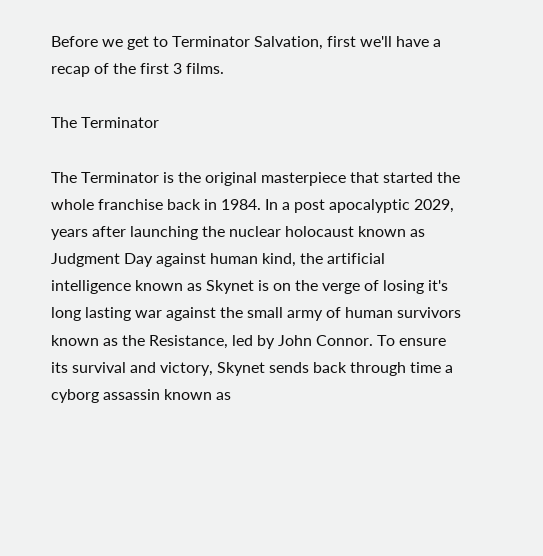Before we get to Terminator Salvation, first we'll have a recap of the first 3 films.

The Terminator

The Terminator is the original masterpiece that started the whole franchise back in 1984. In a post apocalyptic 2029, years after launching the nuclear holocaust known as Judgment Day against human kind, the artificial intelligence known as Skynet is on the verge of losing it's long lasting war against the small army of human survivors known as the Resistance, led by John Connor. To ensure its survival and victory, Skynet sends back through time a cyborg assassin known as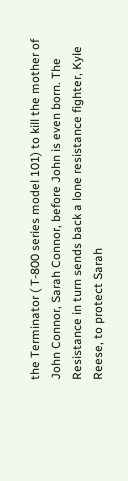the Terminator ( T-800 series model 101) to kill the mother of John Connor, Sarah Connor, before John is even born. The Resistance in turn sends back a lone resistance fighter, Kyle Reese, to protect Sarah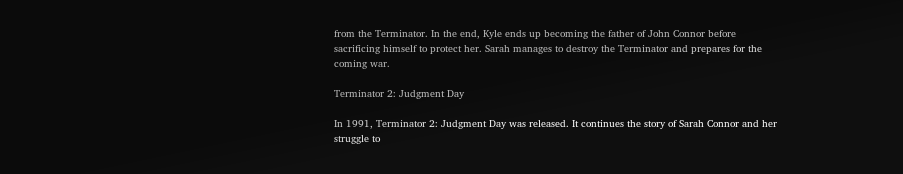from the Terminator. In the end, Kyle ends up becoming the father of John Connor before sacrificing himself to protect her. Sarah manages to destroy the Terminator and prepares for the coming war.

Terminator 2: Judgment Day

In 1991, Terminator 2: Judgment Day was released. It continues the story of Sarah Connor and her struggle to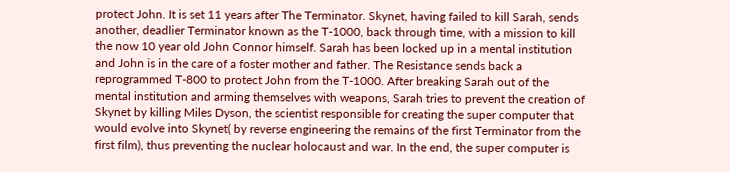protect John. It is set 11 years after The Terminator. Skynet, having failed to kill Sarah, sends another, deadlier Terminator known as the T-1000, back through time, with a mission to kill the now 10 year old John Connor himself. Sarah has been locked up in a mental institution and John is in the care of a foster mother and father. The Resistance sends back a reprogrammed T-800 to protect John from the T-1000. After breaking Sarah out of the mental institution and arming themselves with weapons, Sarah tries to prevent the creation of Skynet by killing Miles Dyson, the scientist responsible for creating the super computer that would evolve into Skynet( by reverse engineering the remains of the first Terminator from the first film), thus preventing the nuclear holocaust and war. In the end, the super computer is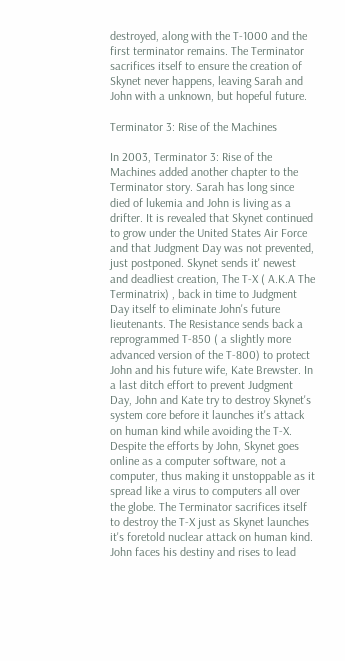destroyed, along with the T-1000 and the first terminator remains. The Terminator sacrifices itself to ensure the creation of Skynet never happens, leaving Sarah and John with a unknown, but hopeful future.

Terminator 3: Rise of the Machines

In 2003, Terminator 3: Rise of the Machines added another chapter to the Terminator story. Sarah has long since died of lukemia and John is living as a drifter. It is revealed that Skynet continued to grow under the United States Air Force and that Judgment Day was not prevented, just postponed. Skynet sends it' newest and deadliest creation, The T-X ( A.K.A The Terminatrix) , back in time to Judgment Day itself to eliminate John's future lieutenants. The Resistance sends back a reprogrammed T-850 ( a slightly more advanced version of the T-800) to protect John and his future wife, Kate Brewster. In a last ditch effort to prevent Judgment Day, John and Kate try to destroy Skynet's system core before it launches it's attack on human kind while avoiding the T-X. Despite the efforts by John, Skynet goes online as a computer software, not a computer, thus making it unstoppable as it spread like a virus to computers all over the globe. The Terminator sacrifices itself to destroy the T-X just as Skynet launches it's foretold nuclear attack on human kind. John faces his destiny and rises to lead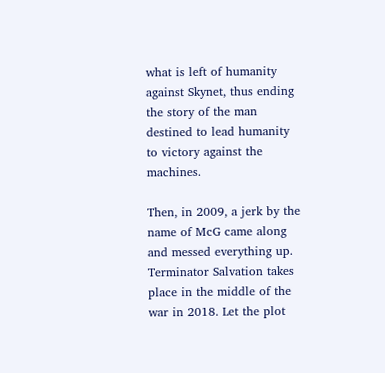what is left of humanity against Skynet, thus ending the story of the man destined to lead humanity to victory against the machines.

Then, in 2009, a jerk by the name of McG came along and messed everything up. Terminator Salvation takes place in the middle of the war in 2018. Let the plot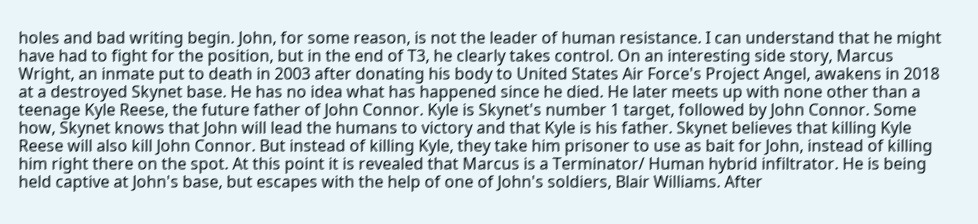holes and bad writing begin. John, for some reason, is not the leader of human resistance. I can understand that he might have had to fight for the position, but in the end of T3, he clearly takes control. On an interesting side story, Marcus Wright, an inmate put to death in 2003 after donating his body to United States Air Force's Project Angel, awakens in 2018 at a destroyed Skynet base. He has no idea what has happened since he died. He later meets up with none other than a teenage Kyle Reese, the future father of John Connor. Kyle is Skynet's number 1 target, followed by John Connor. Some how, Skynet knows that John will lead the humans to victory and that Kyle is his father. Skynet believes that killing Kyle Reese will also kill John Connor. But instead of killing Kyle, they take him prisoner to use as bait for John, instead of killing him right there on the spot. At this point it is revealed that Marcus is a Terminator/ Human hybrid infiltrator. He is being held captive at John's base, but escapes with the help of one of John's soldiers, Blair Williams. After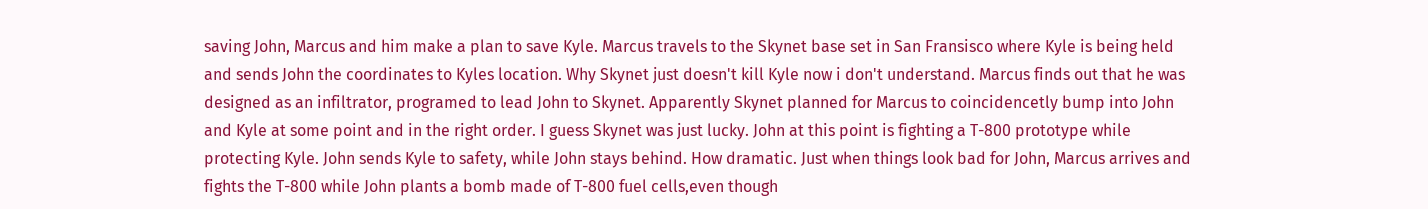saving John, Marcus and him make a plan to save Kyle. Marcus travels to the Skynet base set in San Fransisco where Kyle is being held and sends John the coordinates to Kyles location. Why Skynet just doesn't kill Kyle now i don't understand. Marcus finds out that he was designed as an infiltrator, programed to lead John to Skynet. Apparently Skynet planned for Marcus to coincidencetly bump into John and Kyle at some point and in the right order. I guess Skynet was just lucky. John at this point is fighting a T-800 prototype while protecting Kyle. John sends Kyle to safety, while John stays behind. How dramatic. Just when things look bad for John, Marcus arrives and fights the T-800 while John plants a bomb made of T-800 fuel cells,even though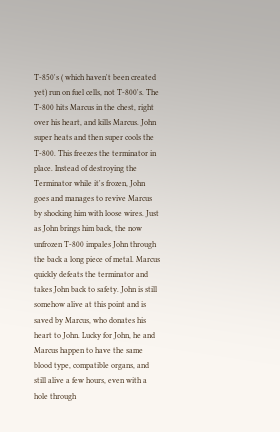T-850's ( which haven't been created yet) run on fuel cells, not T-800's. The T-800 hits Marcus in the chest, right over his heart, and kills Marcus. John super heats and then super cools the T-800. This freezes the terminator in place. Instead of destroying the Terminator while it's frozen, John goes and manages to revive Marcus by shocking him with loose wires. Just as John brings him back, the now unfrozen T-800 impales John through the back a long piece of metal. Marcus quickly defeats the terminator and takes John back to safety. John is still somehow alive at this point and is saved by Marcus, who donates his heart to John. Lucky for John, he and Marcus happen to have the same blood type, compatible organs, and still alive a few hours, even with a hole through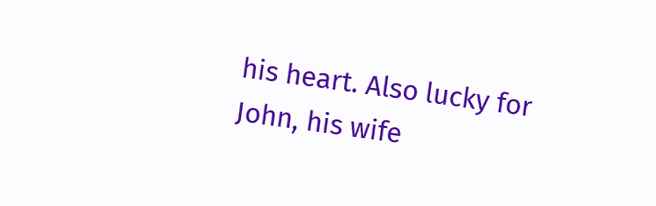his heart. Also lucky for John, his wife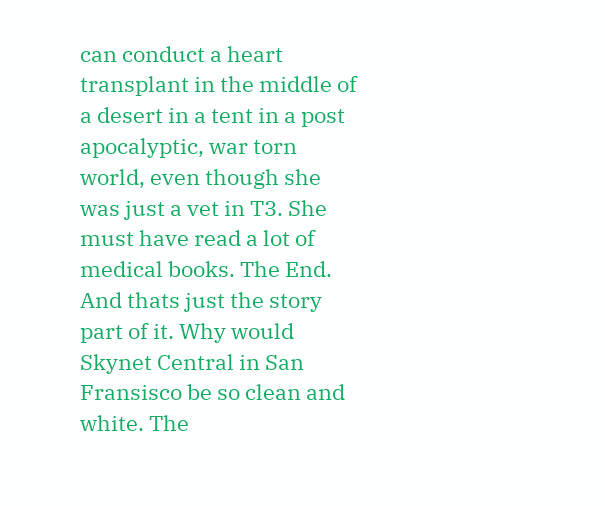can conduct a heart transplant in the middle of a desert in a tent in a post apocalyptic, war torn world, even though she was just a vet in T3. She must have read a lot of medical books. The End. And thats just the story part of it. Why would Skynet Central in San Fransisco be so clean and white. The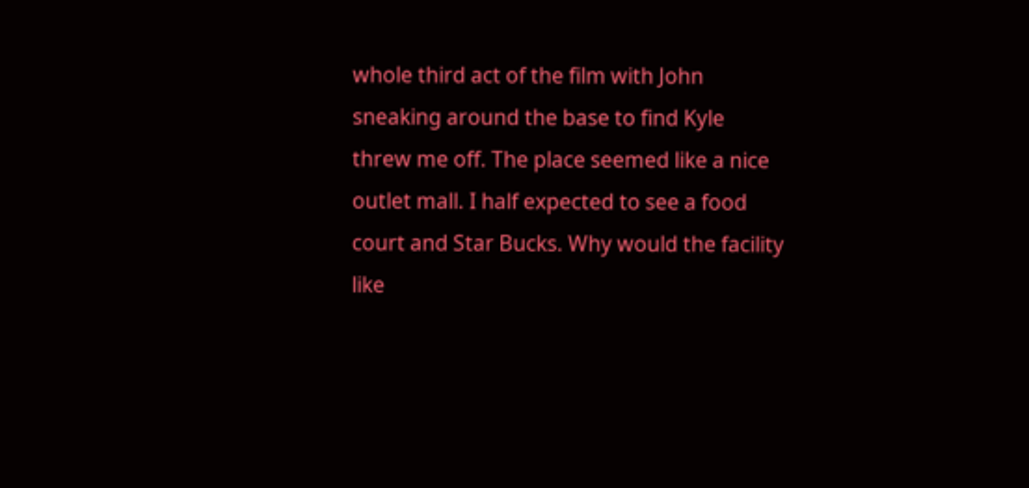whole third act of the film with John sneaking around the base to find Kyle threw me off. The place seemed like a nice outlet mall. I half expected to see a food court and Star Bucks. Why would the facility like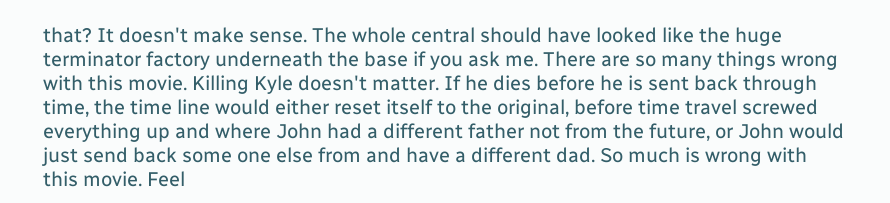that? It doesn't make sense. The whole central should have looked like the huge terminator factory underneath the base if you ask me. There are so many things wrong with this movie. Killing Kyle doesn't matter. If he dies before he is sent back through time, the time line would either reset itself to the original, before time travel screwed everything up and where John had a different father not from the future, or John would just send back some one else from and have a different dad. So much is wrong with this movie. Feel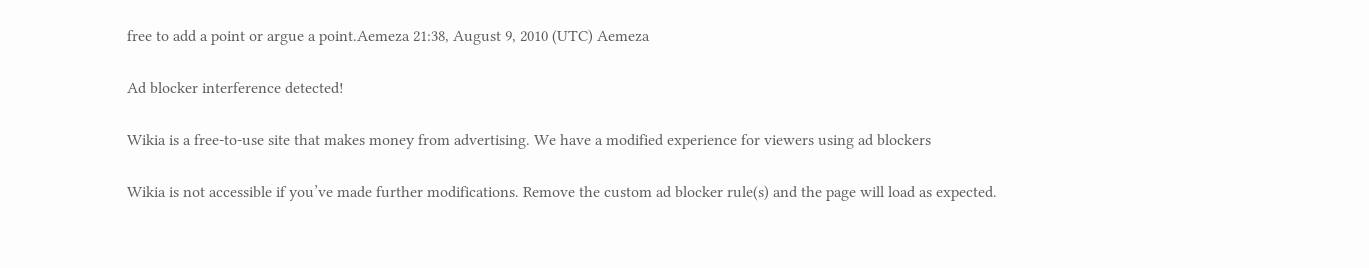free to add a point or argue a point.Aemeza 21:38, August 9, 2010 (UTC) Aemeza

Ad blocker interference detected!

Wikia is a free-to-use site that makes money from advertising. We have a modified experience for viewers using ad blockers

Wikia is not accessible if you’ve made further modifications. Remove the custom ad blocker rule(s) and the page will load as expected.